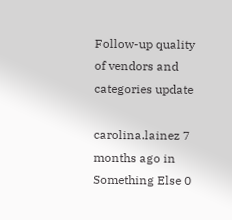Follow-up quality of vendors and categories update

carolina.lainez 7 months ago in Something Else 0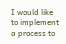I would like to implement a process to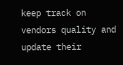keep track on vendors quality and update their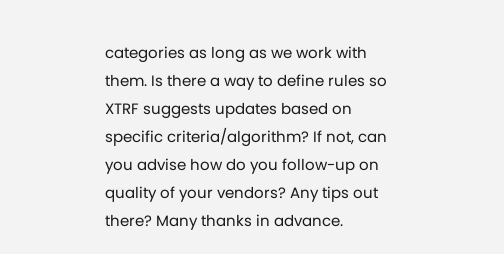categories as long as we work with them. Is there a way to define rules so XTRF suggests updates based on specific criteria/algorithm? If not, can you advise how do you follow-up on quality of your vendors? Any tips out there? Many thanks in advance.